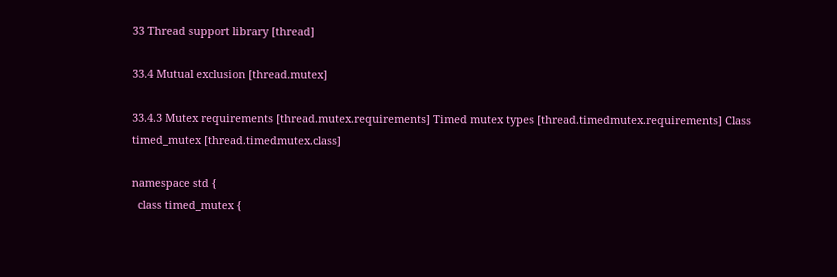33 Thread support library [thread]

33.4 Mutual exclusion [thread.mutex]

33.4.3 Mutex requirements [thread.mutex.requirements] Timed mutex types [thread.timedmutex.requirements] Class timed_mutex [thread.timedmutex.class]

namespace std {
  class timed_mutex {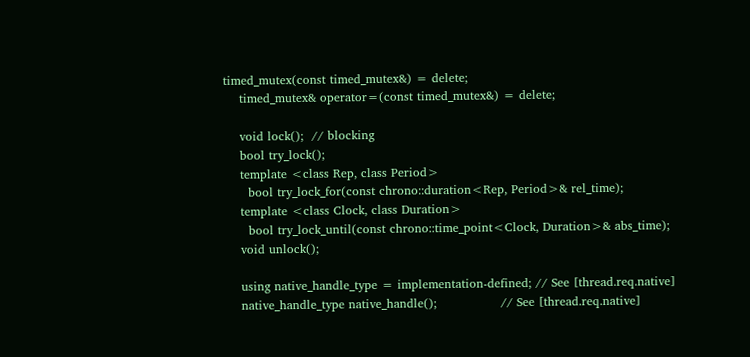timed_mutex(const timed_mutex&) = delete;
    timed_mutex& operator=(const timed_mutex&) = delete;

    void lock();  // blocking
    bool try_lock();
    template <class Rep, class Period>
      bool try_lock_for(const chrono::duration<Rep, Period>& rel_time);
    template <class Clock, class Duration>
      bool try_lock_until(const chrono::time_point<Clock, Duration>& abs_time);
    void unlock();

    using native_handle_type = implementation-defined; // See [thread.req.native]
    native_handle_type native_handle();                // See [thread.req.native]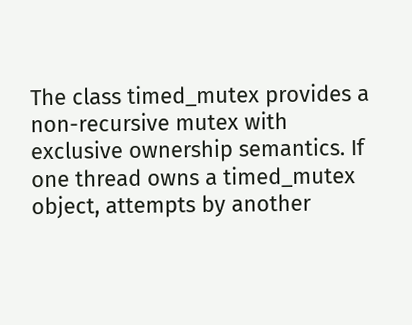The class timed_mutex provides a non-recursive mutex with exclusive ownership semantics. If one thread owns a timed_mutex object, attempts by another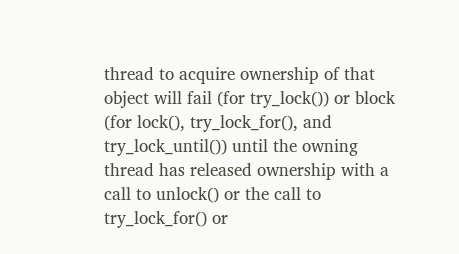thread to acquire ownership of that object will fail (for try_lock()) or block (for lock(), try_lock_for(), and try_lock_until()) until the owning thread has released ownership with a call to unlock() or the call to try_lock_for() or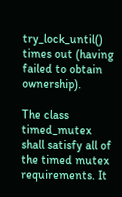try_lock_until() times out (having failed to obtain ownership).

The class timed_mutex shall satisfy all of the timed mutex requirements. It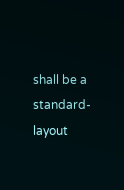shall be a standard-layout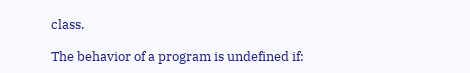class.

The behavior of a program is undefined if: